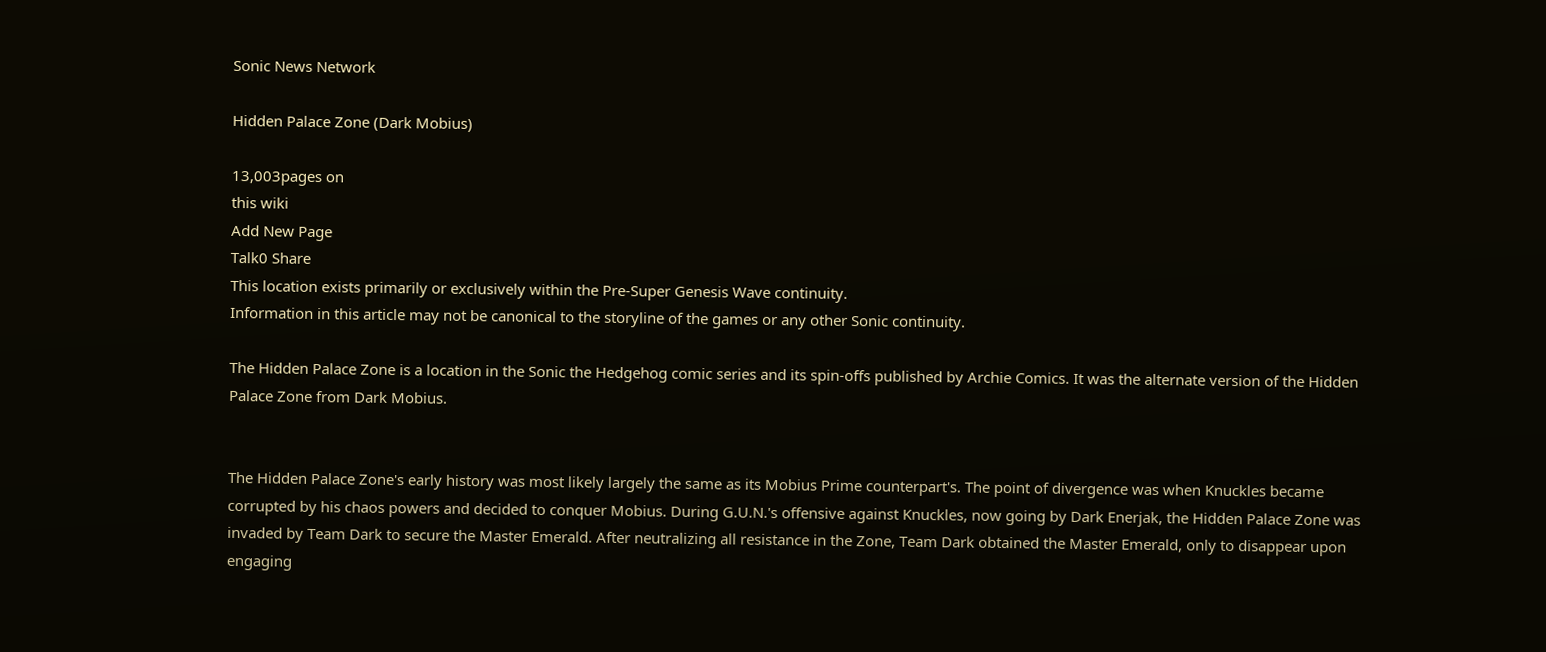Sonic News Network

Hidden Palace Zone (Dark Mobius)

13,003pages on
this wiki
Add New Page
Talk0 Share
This location exists primarily or exclusively within the Pre-Super Genesis Wave continuity.
Information in this article may not be canonical to the storyline of the games or any other Sonic continuity.

The Hidden Palace Zone is a location in the Sonic the Hedgehog comic series and its spin-offs published by Archie Comics. It was the alternate version of the Hidden Palace Zone from Dark Mobius.


The Hidden Palace Zone's early history was most likely largely the same as its Mobius Prime counterpart's. The point of divergence was when Knuckles became corrupted by his chaos powers and decided to conquer Mobius. During G.U.N.'s offensive against Knuckles, now going by Dark Enerjak, the Hidden Palace Zone was invaded by Team Dark to secure the Master Emerald. After neutralizing all resistance in the Zone, Team Dark obtained the Master Emerald, only to disappear upon engaging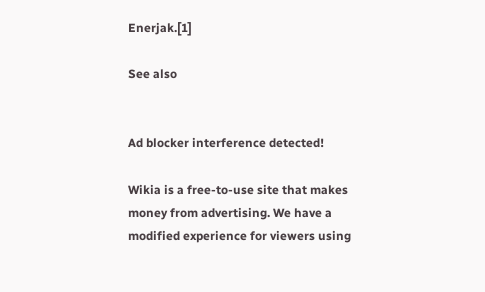Enerjak.[1]

See also


Ad blocker interference detected!

Wikia is a free-to-use site that makes money from advertising. We have a modified experience for viewers using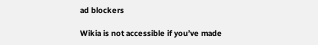ad blockers

Wikia is not accessible if you’ve made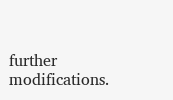further modifications.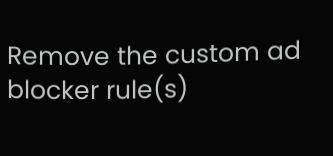Remove the custom ad blocker rule(s)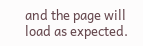and the page will load as expected.